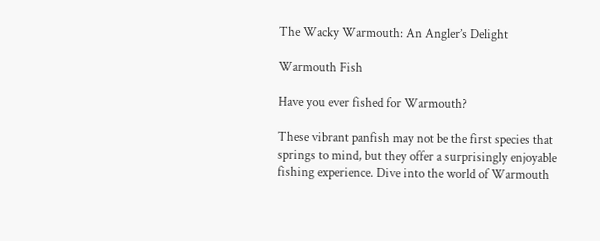The Wacky Warmouth: An Angler’s Delight

Warmouth Fish

Have you ever fished for Warmouth?

These vibrant panfish may not be the first species that springs to mind, but they offer a surprisingly enjoyable fishing experience. Dive into the world of Warmouth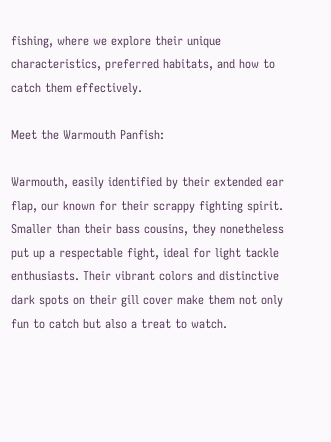fishing, where we explore their unique characteristics, preferred habitats, and how to catch them effectively.

Meet the Warmouth Panfish:

Warmouth, easily identified by their extended ear flap, our known for their scrappy fighting spirit. Smaller than their bass cousins, they nonetheless put up a respectable fight, ideal for light tackle enthusiasts. Their vibrant colors and distinctive dark spots on their gill cover make them not only fun to catch but also a treat to watch.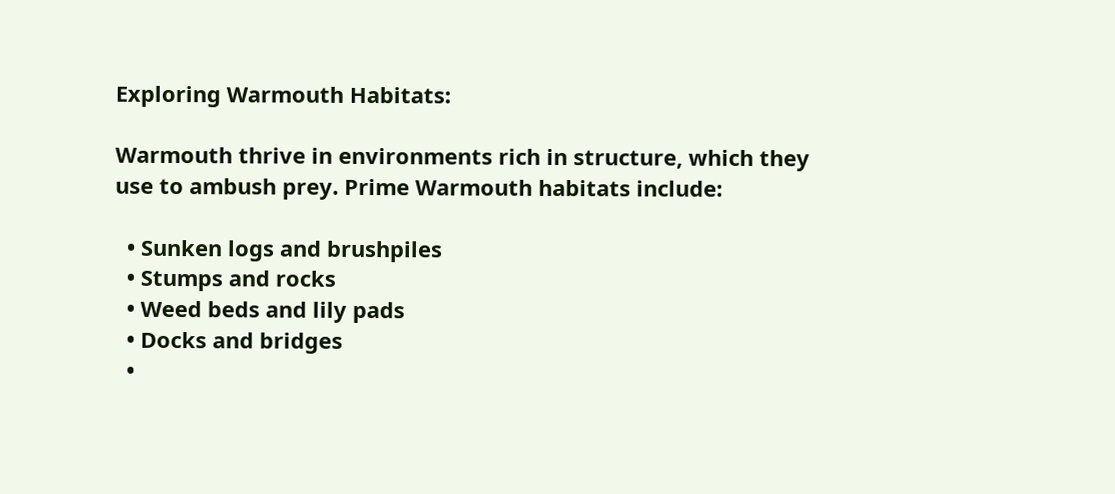Exploring Warmouth Habitats:

Warmouth thrive in environments rich in structure, which they use to ambush prey. Prime Warmouth habitats include:

  • Sunken logs and brushpiles
  • Stumps and rocks
  • Weed beds and lily pads
  • Docks and bridges
  •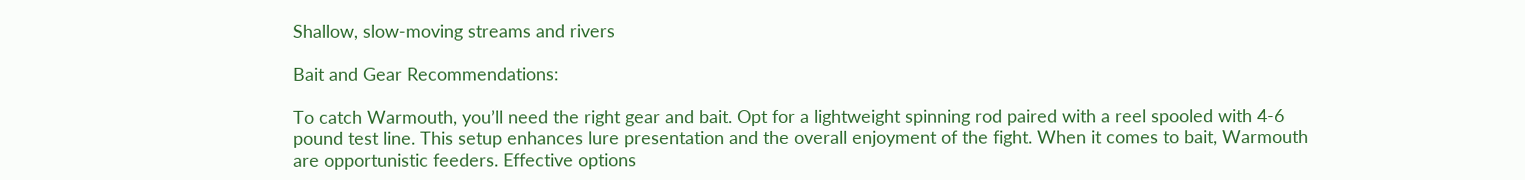Shallow, slow-moving streams and rivers

Bait and Gear Recommendations:

To catch Warmouth, you’ll need the right gear and bait. Opt for a lightweight spinning rod paired with a reel spooled with 4-6 pound test line. This setup enhances lure presentation and the overall enjoyment of the fight. When it comes to bait, Warmouth are opportunistic feeders. Effective options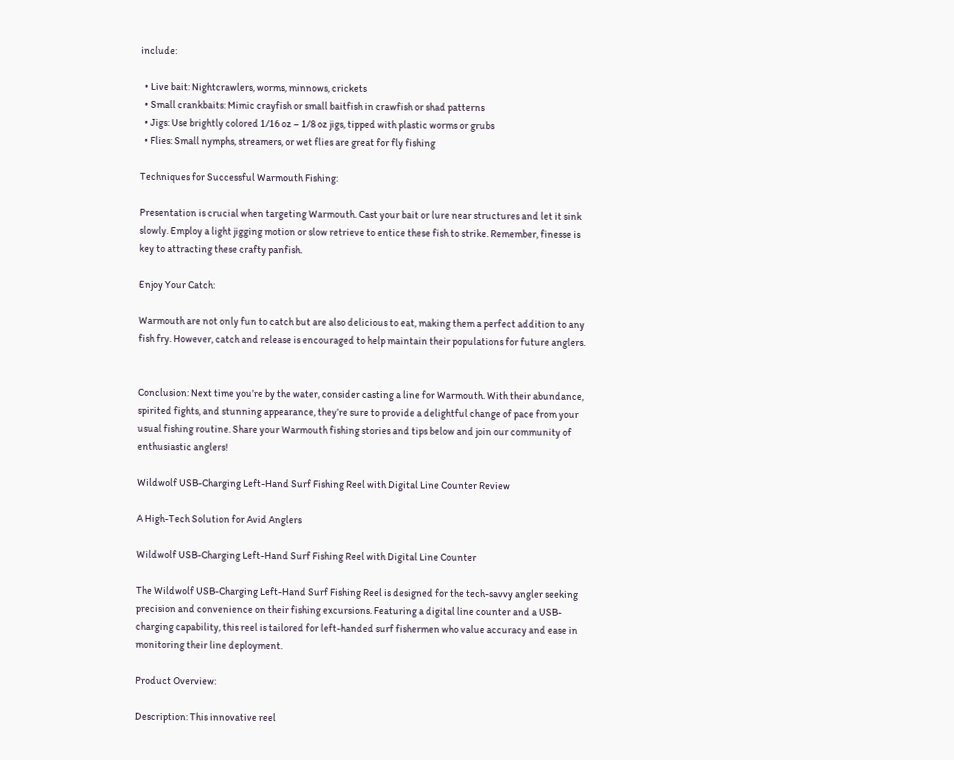include:

  • Live bait: Nightcrawlers, worms, minnows, crickets
  • Small crankbaits: Mimic crayfish or small baitfish in crawfish or shad patterns
  • Jigs: Use brightly colored 1/16 oz – 1/8 oz jigs, tipped with plastic worms or grubs
  • Flies: Small nymphs, streamers, or wet flies are great for fly fishing

Techniques for Successful Warmouth Fishing:

Presentation is crucial when targeting Warmouth. Cast your bait or lure near structures and let it sink slowly. Employ a light jigging motion or slow retrieve to entice these fish to strike. Remember, finesse is key to attracting these crafty panfish.

Enjoy Your Catch:

Warmouth are not only fun to catch but are also delicious to eat, making them a perfect addition to any fish fry. However, catch and release is encouraged to help maintain their populations for future anglers.


Conclusion: Next time you’re by the water, consider casting a line for Warmouth. With their abundance, spirited fights, and stunning appearance, they’re sure to provide a delightful change of pace from your usual fishing routine. Share your Warmouth fishing stories and tips below and join our community of enthusiastic anglers!

Wildwolf USB-Charging Left-Hand Surf Fishing Reel with Digital Line Counter Review

A High-Tech Solution for Avid Anglers

Wildwolf USB-Charging Left-Hand Surf Fishing Reel with Digital Line Counter

The Wildwolf USB-Charging Left-Hand Surf Fishing Reel is designed for the tech-savvy angler seeking precision and convenience on their fishing excursions. Featuring a digital line counter and a USB-charging capability, this reel is tailored for left-handed surf fishermen who value accuracy and ease in monitoring their line deployment.

Product Overview:

Description: This innovative reel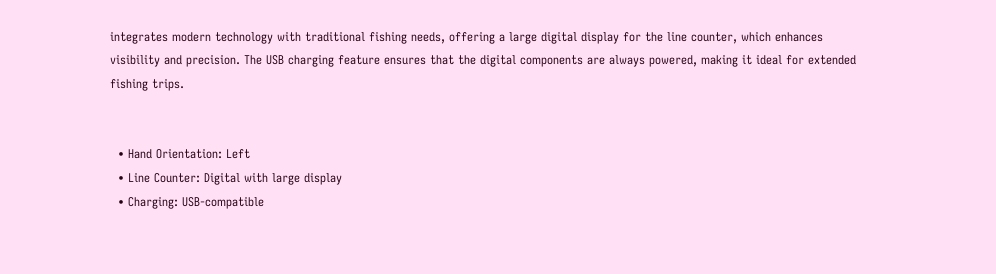integrates modern technology with traditional fishing needs, offering a large digital display for the line counter, which enhances visibility and precision. The USB charging feature ensures that the digital components are always powered, making it ideal for extended fishing trips.


  • Hand Orientation: Left
  • Line Counter: Digital with large display
  • Charging: USB-compatible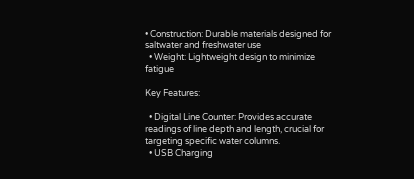• Construction: Durable materials designed for saltwater and freshwater use
  • Weight: Lightweight design to minimize fatigue

Key Features:

  • Digital Line Counter: Provides accurate readings of line depth and length, crucial for targeting specific water columns.
  • USB Charging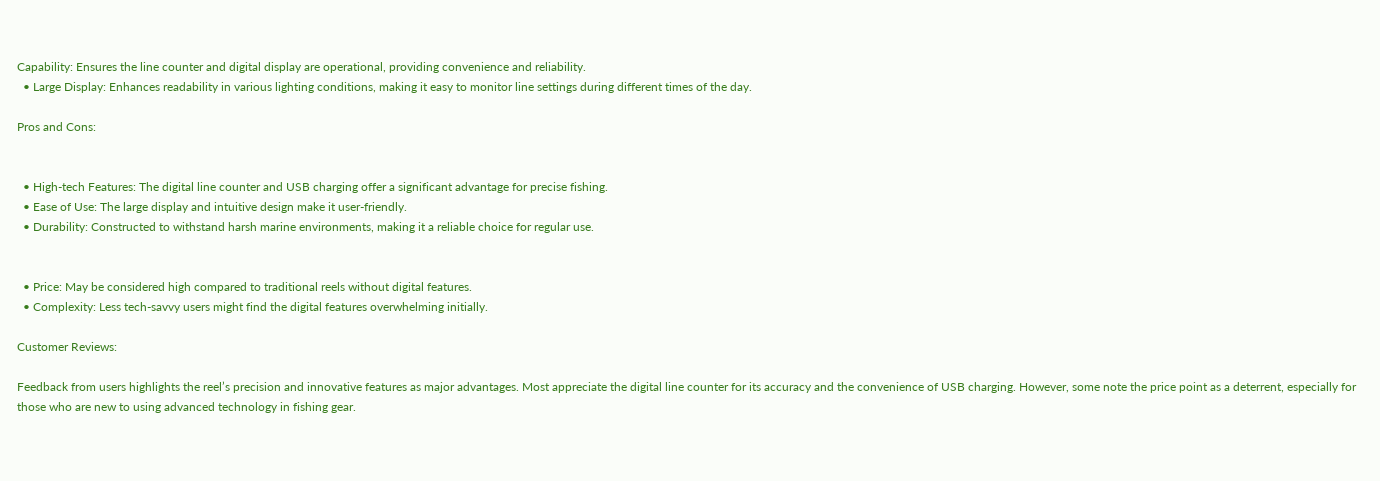Capability: Ensures the line counter and digital display are operational, providing convenience and reliability.
  • Large Display: Enhances readability in various lighting conditions, making it easy to monitor line settings during different times of the day.

Pros and Cons:


  • High-tech Features: The digital line counter and USB charging offer a significant advantage for precise fishing.
  • Ease of Use: The large display and intuitive design make it user-friendly.
  • Durability: Constructed to withstand harsh marine environments, making it a reliable choice for regular use.


  • Price: May be considered high compared to traditional reels without digital features.
  • Complexity: Less tech-savvy users might find the digital features overwhelming initially.

Customer Reviews:

Feedback from users highlights the reel’s precision and innovative features as major advantages. Most appreciate the digital line counter for its accuracy and the convenience of USB charging. However, some note the price point as a deterrent, especially for those who are new to using advanced technology in fishing gear.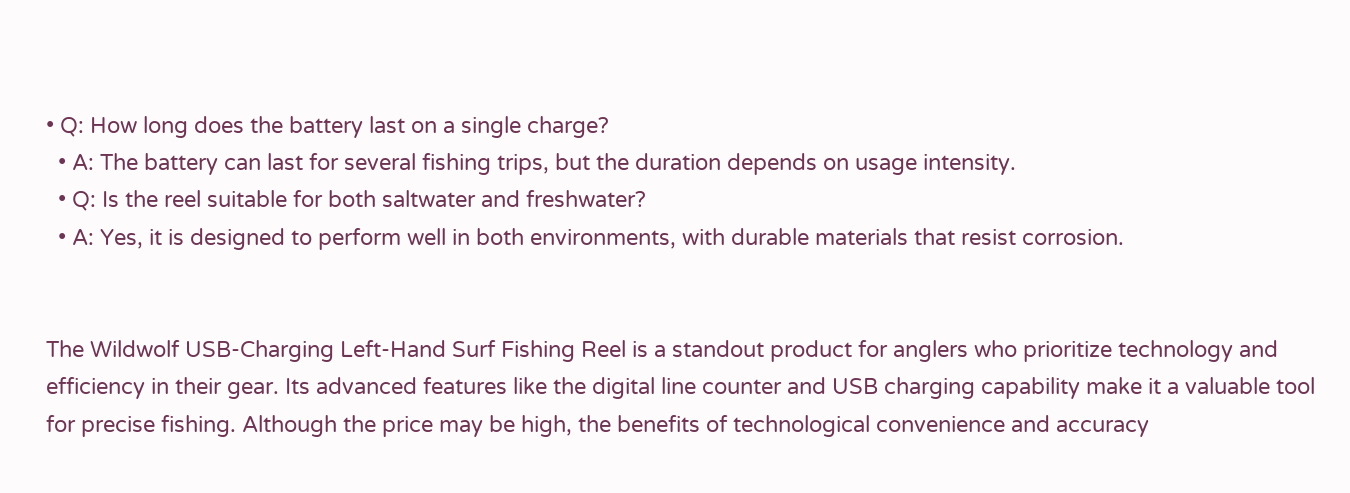• Q: How long does the battery last on a single charge?
  • A: The battery can last for several fishing trips, but the duration depends on usage intensity.
  • Q: Is the reel suitable for both saltwater and freshwater?
  • A: Yes, it is designed to perform well in both environments, with durable materials that resist corrosion.


The Wildwolf USB-Charging Left-Hand Surf Fishing Reel is a standout product for anglers who prioritize technology and efficiency in their gear. Its advanced features like the digital line counter and USB charging capability make it a valuable tool for precise fishing. Although the price may be high, the benefits of technological convenience and accuracy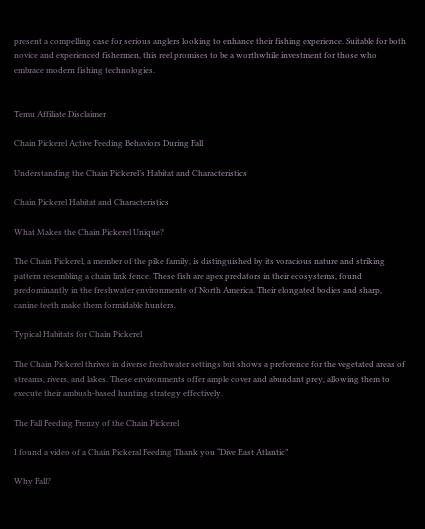present a compelling case for serious anglers looking to enhance their fishing experience. Suitable for both novice and experienced fishermen, this reel promises to be a worthwhile investment for those who embrace modern fishing technologies.


Temu Affiliate Disclaimer

Chain Pickerel Active Feeding Behaviors During Fall

Understanding the Chain Pickerel’s Habitat and Characteristics

Chain Pickerel Habitat and Characteristics

What Makes the Chain Pickerel Unique?

The Chain Pickerel, a member of the pike family, is distinguished by its voracious nature and striking pattern resembling a chain link fence. These fish are apex predators in their ecosystems, found predominantly in the freshwater environments of North America. Their elongated bodies and sharp, canine teeth make them formidable hunters.

Typical Habitats for Chain Pickerel

The Chain Pickerel thrives in diverse freshwater settings but shows a preference for the vegetated areas of streams, rivers, and lakes. These environments offer ample cover and abundant prey, allowing them to execute their ambush-based hunting strategy effectively.

The Fall Feeding Frenzy of the Chain Pickerel

I found a video of a Chain Pickeral Feeding Thank you “Dive East Atlantic”

Why Fall?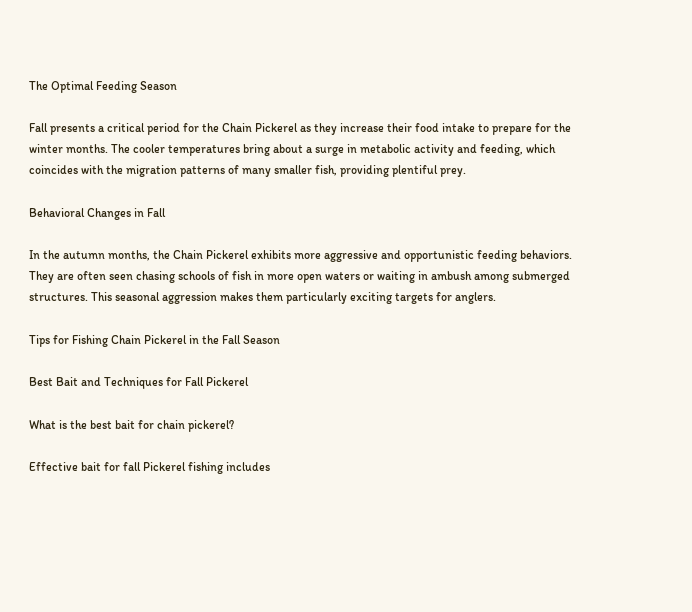The Optimal Feeding Season

Fall presents a critical period for the Chain Pickerel as they increase their food intake to prepare for the winter months. The cooler temperatures bring about a surge in metabolic activity and feeding, which coincides with the migration patterns of many smaller fish, providing plentiful prey.

Behavioral Changes in Fall

In the autumn months, the Chain Pickerel exhibits more aggressive and opportunistic feeding behaviors. They are often seen chasing schools of fish in more open waters or waiting in ambush among submerged structures. This seasonal aggression makes them particularly exciting targets for anglers.

Tips for Fishing Chain Pickerel in the Fall Season

Best Bait and Techniques for Fall Pickerel

What is the best bait for chain pickerel?

Effective bait for fall Pickerel fishing includes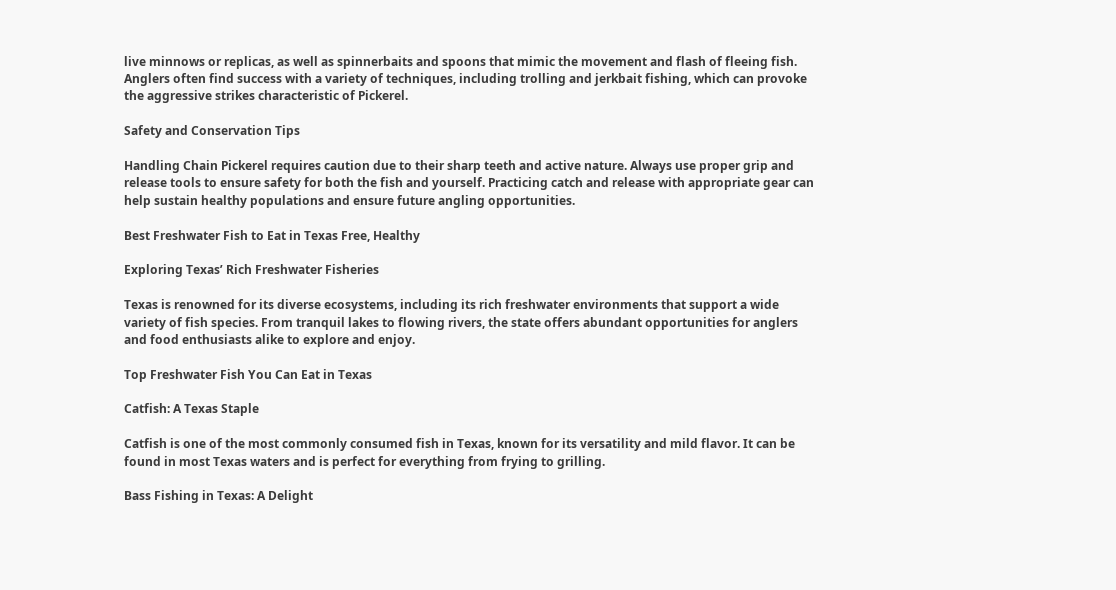live minnows or replicas, as well as spinnerbaits and spoons that mimic the movement and flash of fleeing fish. Anglers often find success with a variety of techniques, including trolling and jerkbait fishing, which can provoke the aggressive strikes characteristic of Pickerel.

Safety and Conservation Tips

Handling Chain Pickerel requires caution due to their sharp teeth and active nature. Always use proper grip and release tools to ensure safety for both the fish and yourself. Practicing catch and release with appropriate gear can help sustain healthy populations and ensure future angling opportunities.

Best Freshwater Fish to Eat in Texas Free, Healthy

Exploring Texas’ Rich Freshwater Fisheries

Texas is renowned for its diverse ecosystems, including its rich freshwater environments that support a wide variety of fish species. From tranquil lakes to flowing rivers, the state offers abundant opportunities for anglers and food enthusiasts alike to explore and enjoy.

Top Freshwater Fish You Can Eat in Texas

Catfish: A Texas Staple

Catfish is one of the most commonly consumed fish in Texas, known for its versatility and mild flavor. It can be found in most Texas waters and is perfect for everything from frying to grilling.

Bass Fishing in Texas: A Delight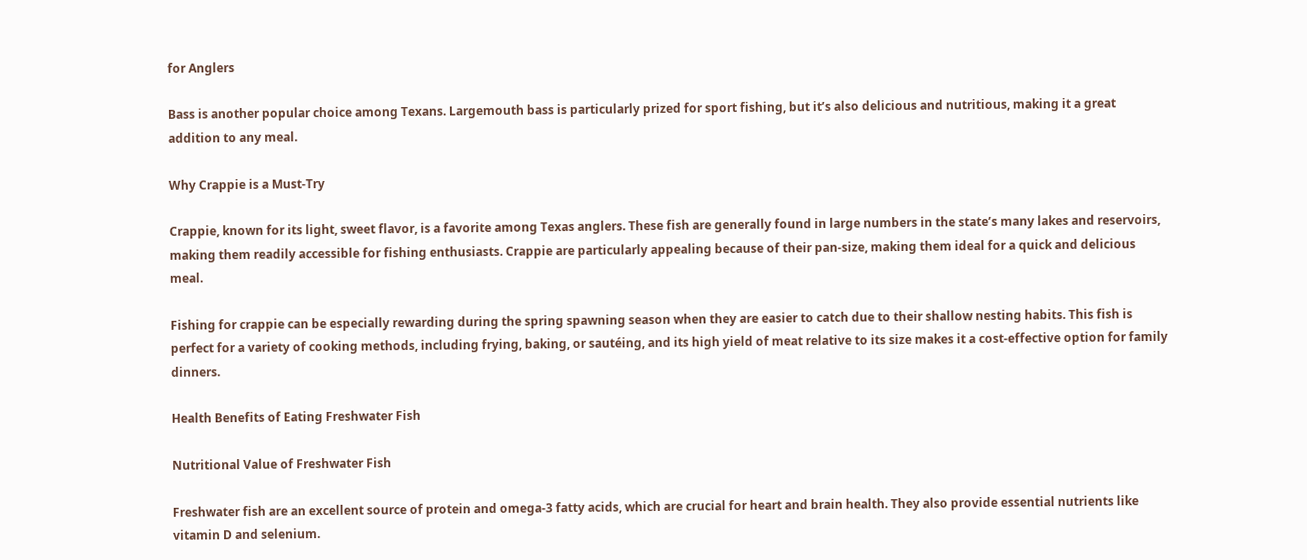for Anglers

Bass is another popular choice among Texans. Largemouth bass is particularly prized for sport fishing, but it’s also delicious and nutritious, making it a great addition to any meal.

Why Crappie is a Must-Try

Crappie, known for its light, sweet flavor, is a favorite among Texas anglers. These fish are generally found in large numbers in the state’s many lakes and reservoirs, making them readily accessible for fishing enthusiasts. Crappie are particularly appealing because of their pan-size, making them ideal for a quick and delicious meal.

Fishing for crappie can be especially rewarding during the spring spawning season when they are easier to catch due to their shallow nesting habits. This fish is perfect for a variety of cooking methods, including frying, baking, or sautéing, and its high yield of meat relative to its size makes it a cost-effective option for family dinners.

Health Benefits of Eating Freshwater Fish

Nutritional Value of Freshwater Fish

Freshwater fish are an excellent source of protein and omega-3 fatty acids, which are crucial for heart and brain health. They also provide essential nutrients like vitamin D and selenium.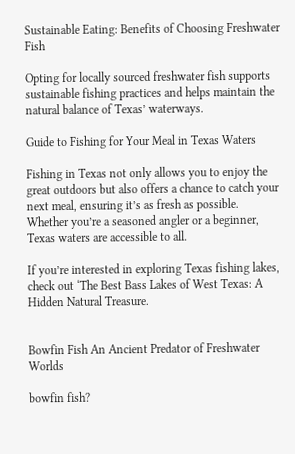Sustainable Eating: Benefits of Choosing Freshwater Fish

Opting for locally sourced freshwater fish supports sustainable fishing practices and helps maintain the natural balance of Texas’ waterways.

Guide to Fishing for Your Meal in Texas Waters

Fishing in Texas not only allows you to enjoy the great outdoors but also offers a chance to catch your next meal, ensuring it’s as fresh as possible. Whether you’re a seasoned angler or a beginner, Texas waters are accessible to all.

If you’re interested in exploring Texas fishing lakes, check out ‘The Best Bass Lakes of West Texas: A Hidden Natural Treasure.


Bowfin Fish An Ancient Predator of Freshwater Worlds

bowfin fish?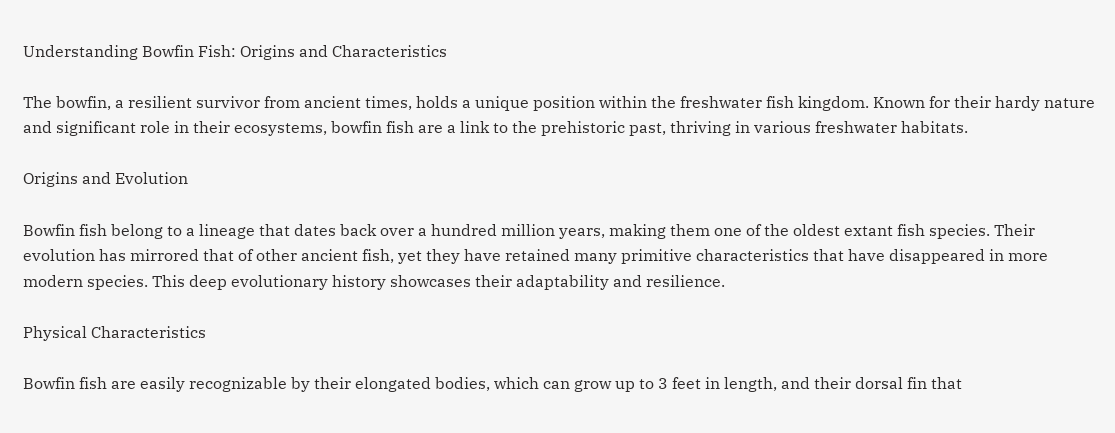Understanding Bowfin Fish: Origins and Characteristics

The bowfin, a resilient survivor from ancient times, holds a unique position within the freshwater fish kingdom. Known for their hardy nature and significant role in their ecosystems, bowfin fish are a link to the prehistoric past, thriving in various freshwater habitats.

Origins and Evolution

Bowfin fish belong to a lineage that dates back over a hundred million years, making them one of the oldest extant fish species. Their evolution has mirrored that of other ancient fish, yet they have retained many primitive characteristics that have disappeared in more modern species. This deep evolutionary history showcases their adaptability and resilience.

Physical Characteristics

Bowfin fish are easily recognizable by their elongated bodies, which can grow up to 3 feet in length, and their dorsal fin that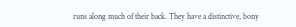runs along much of their back. They have a distinctive, bony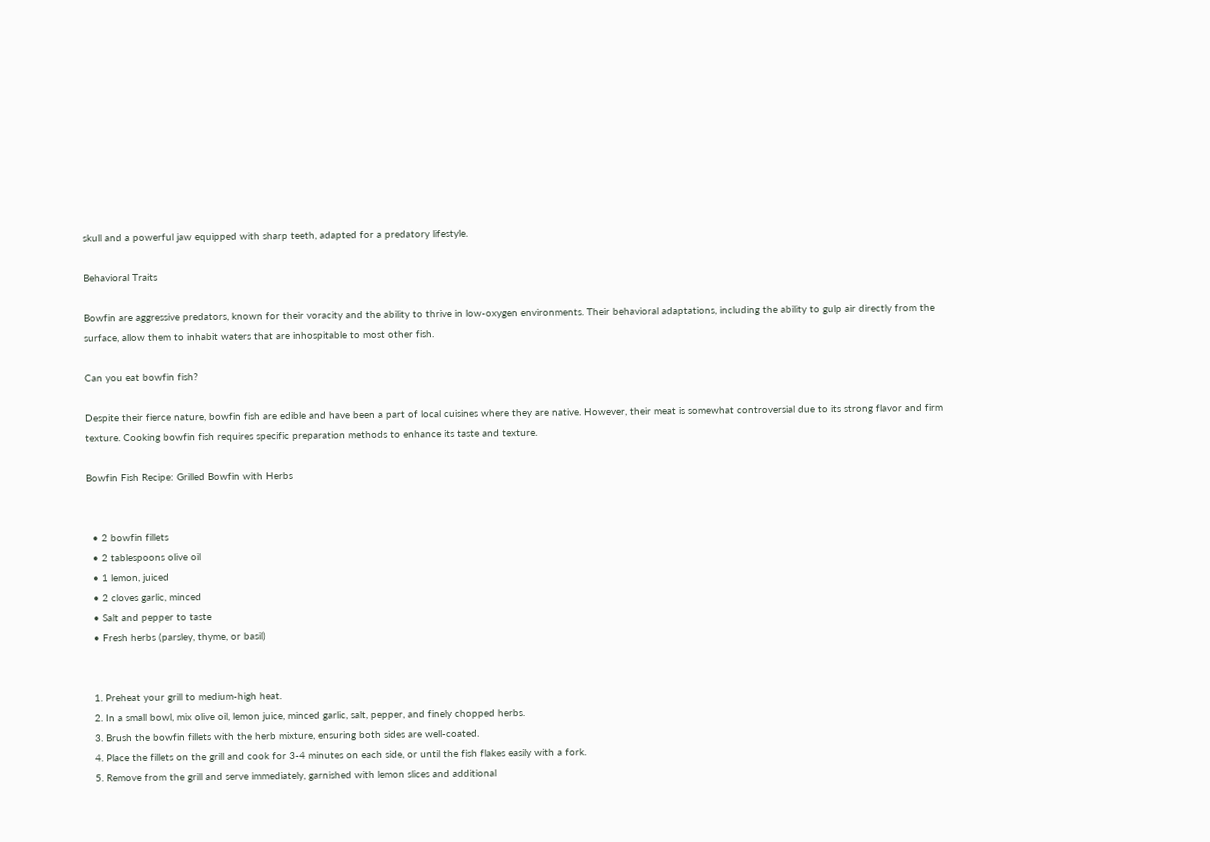skull and a powerful jaw equipped with sharp teeth, adapted for a predatory lifestyle.

Behavioral Traits

Bowfin are aggressive predators, known for their voracity and the ability to thrive in low-oxygen environments. Their behavioral adaptations, including the ability to gulp air directly from the surface, allow them to inhabit waters that are inhospitable to most other fish.

Can you eat bowfin fish?

Despite their fierce nature, bowfin fish are edible and have been a part of local cuisines where they are native. However, their meat is somewhat controversial due to its strong flavor and firm texture. Cooking bowfin fish requires specific preparation methods to enhance its taste and texture.

Bowfin Fish Recipe: Grilled Bowfin with Herbs


  • 2 bowfin fillets
  • 2 tablespoons olive oil
  • 1 lemon, juiced
  • 2 cloves garlic, minced
  • Salt and pepper to taste
  • Fresh herbs (parsley, thyme, or basil)


  1. Preheat your grill to medium-high heat.
  2. In a small bowl, mix olive oil, lemon juice, minced garlic, salt, pepper, and finely chopped herbs.
  3. Brush the bowfin fillets with the herb mixture, ensuring both sides are well-coated.
  4. Place the fillets on the grill and cook for 3-4 minutes on each side, or until the fish flakes easily with a fork.
  5. Remove from the grill and serve immediately, garnished with lemon slices and additional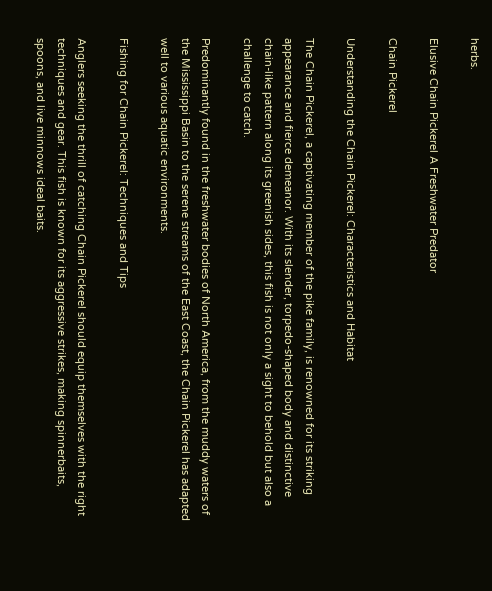herbs.

Elusive Chain Pickerel A Freshwater Predator

Chain Pickerel

Understanding the Chain Pickerel: Characteristics and Habitat

The Chain Pickerel, a captivating member of the pike family, is renowned for its striking appearance and fierce demeanor. With its slender, torpedo-shaped body and distinctive chain-like pattern along its greenish sides, this fish is not only a sight to behold but also a challenge to catch.

Predominantly found in the freshwater bodies of North America, from the muddy waters of the Mississippi Basin to the serene streams of the East Coast, the Chain Pickerel has adapted well to various aquatic environments.

Fishing for Chain Pickerel: Techniques and Tips

Anglers seeking the thrill of catching Chain Pickerel should equip themselves with the right techniques and gear. This fish is known for its aggressive strikes, making spinnerbaits, spoons, and live minnows ideal baits.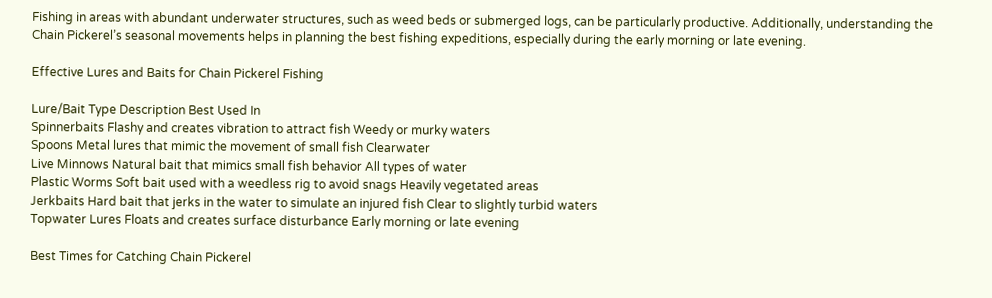Fishing in areas with abundant underwater structures, such as weed beds or submerged logs, can be particularly productive. Additionally, understanding the Chain Pickerel’s seasonal movements helps in planning the best fishing expeditions, especially during the early morning or late evening.

Effective Lures and Baits for Chain Pickerel Fishing

Lure/Bait Type Description Best Used In
Spinnerbaits Flashy and creates vibration to attract fish Weedy or murky waters
Spoons Metal lures that mimic the movement of small fish Clearwater
Live Minnows Natural bait that mimics small fish behavior All types of water
Plastic Worms Soft bait used with a weedless rig to avoid snags Heavily vegetated areas
Jerkbaits Hard bait that jerks in the water to simulate an injured fish Clear to slightly turbid waters
Topwater Lures Floats and creates surface disturbance Early morning or late evening

Best Times for Catching Chain Pickerel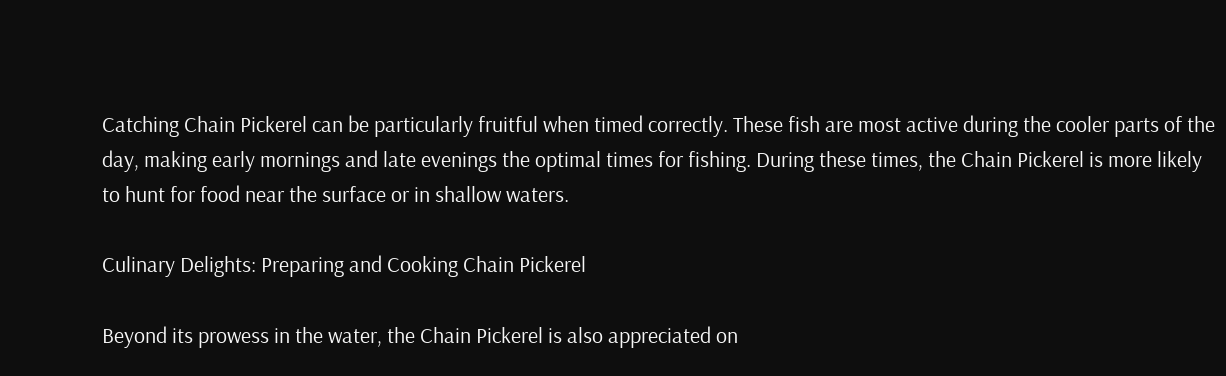Catching Chain Pickerel can be particularly fruitful when timed correctly. These fish are most active during the cooler parts of the day, making early mornings and late evenings the optimal times for fishing. During these times, the Chain Pickerel is more likely to hunt for food near the surface or in shallow waters.

Culinary Delights: Preparing and Cooking Chain Pickerel

Beyond its prowess in the water, the Chain Pickerel is also appreciated on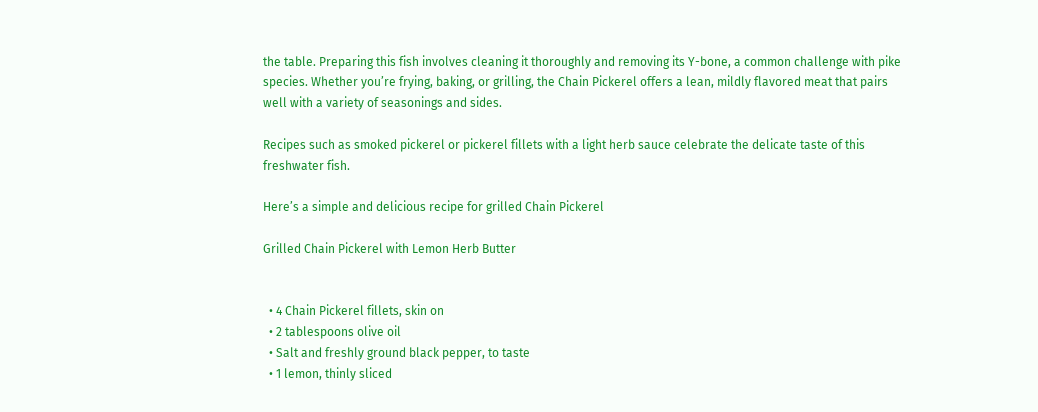the table. Preparing this fish involves cleaning it thoroughly and removing its Y-bone, a common challenge with pike species. Whether you’re frying, baking, or grilling, the Chain Pickerel offers a lean, mildly flavored meat that pairs well with a variety of seasonings and sides.

Recipes such as smoked pickerel or pickerel fillets with a light herb sauce celebrate the delicate taste of this freshwater fish.

Here’s a simple and delicious recipe for grilled Chain Pickerel

Grilled Chain Pickerel with Lemon Herb Butter


  • 4 Chain Pickerel fillets, skin on
  • 2 tablespoons olive oil
  • Salt and freshly ground black pepper, to taste
  • 1 lemon, thinly sliced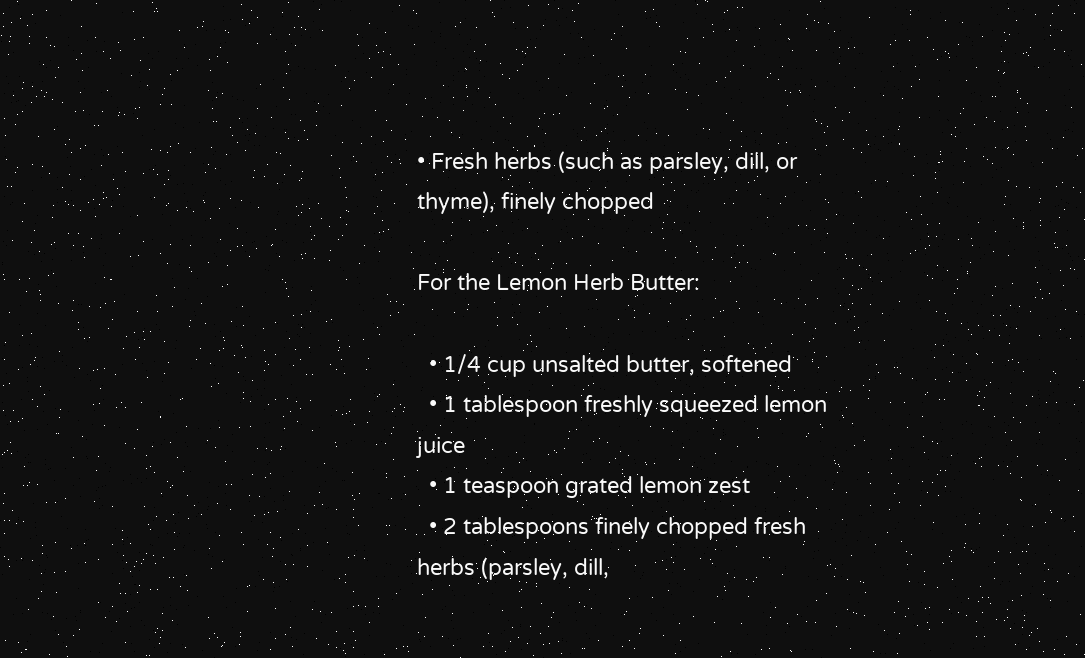• Fresh herbs (such as parsley, dill, or thyme), finely chopped

For the Lemon Herb Butter:

  • 1/4 cup unsalted butter, softened
  • 1 tablespoon freshly squeezed lemon juice
  • 1 teaspoon grated lemon zest
  • 2 tablespoons finely chopped fresh herbs (parsley, dill,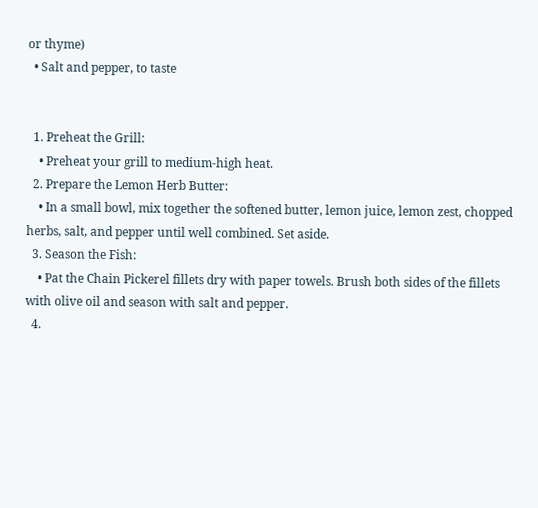or thyme)
  • Salt and pepper, to taste


  1. Preheat the Grill:
    • Preheat your grill to medium-high heat.
  2. Prepare the Lemon Herb Butter:
    • In a small bowl, mix together the softened butter, lemon juice, lemon zest, chopped herbs, salt, and pepper until well combined. Set aside.
  3. Season the Fish:
    • Pat the Chain Pickerel fillets dry with paper towels. Brush both sides of the fillets with olive oil and season with salt and pepper.
  4.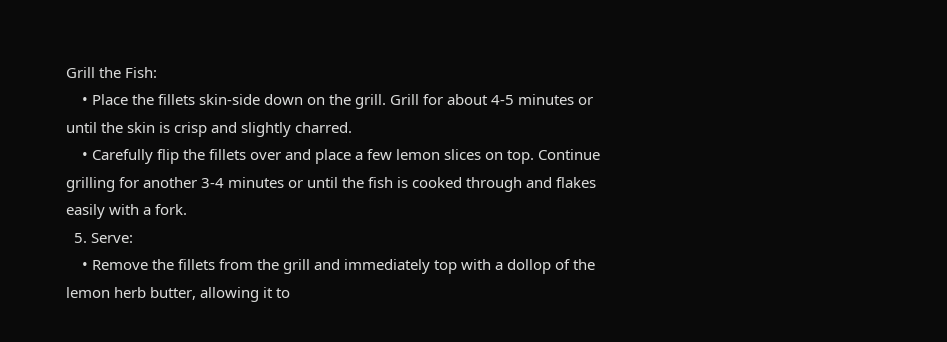Grill the Fish:
    • Place the fillets skin-side down on the grill. Grill for about 4-5 minutes or until the skin is crisp and slightly charred.
    • Carefully flip the fillets over and place a few lemon slices on top. Continue grilling for another 3-4 minutes or until the fish is cooked through and flakes easily with a fork.
  5. Serve:
    • Remove the fillets from the grill and immediately top with a dollop of the lemon herb butter, allowing it to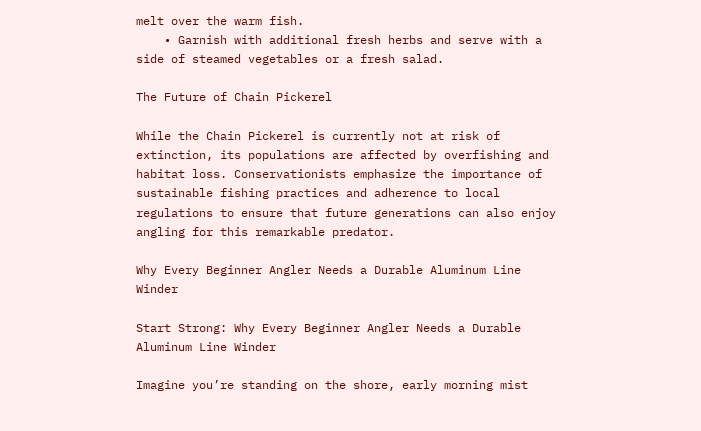melt over the warm fish.
    • Garnish with additional fresh herbs and serve with a side of steamed vegetables or a fresh salad.

The Future of Chain Pickerel

While the Chain Pickerel is currently not at risk of extinction, its populations are affected by overfishing and habitat loss. Conservationists emphasize the importance of sustainable fishing practices and adherence to local regulations to ensure that future generations can also enjoy angling for this remarkable predator.

Why Every Beginner Angler Needs a Durable Aluminum Line Winder

Start Strong: Why Every Beginner Angler Needs a Durable Aluminum Line Winder

Imagine you’re standing on the shore, early morning mist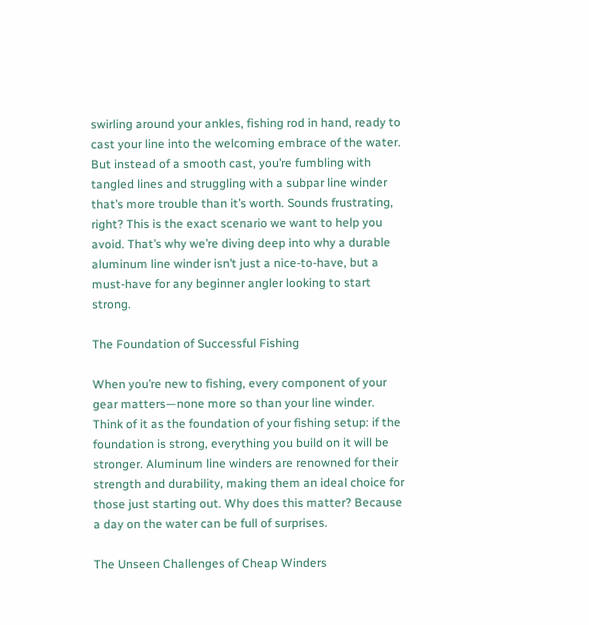swirling around your ankles, fishing rod in hand, ready to cast your line into the welcoming embrace of the water. But instead of a smooth cast, you’re fumbling with tangled lines and struggling with a subpar line winder that’s more trouble than it’s worth. Sounds frustrating, right? This is the exact scenario we want to help you avoid. That’s why we’re diving deep into why a durable aluminum line winder isn’t just a nice-to-have, but a must-have for any beginner angler looking to start strong.

The Foundation of Successful Fishing

When you’re new to fishing, every component of your gear matters—none more so than your line winder. Think of it as the foundation of your fishing setup: if the foundation is strong, everything you build on it will be stronger. Aluminum line winders are renowned for their strength and durability, making them an ideal choice for those just starting out. Why does this matter? Because a day on the water can be full of surprises.

The Unseen Challenges of Cheap Winders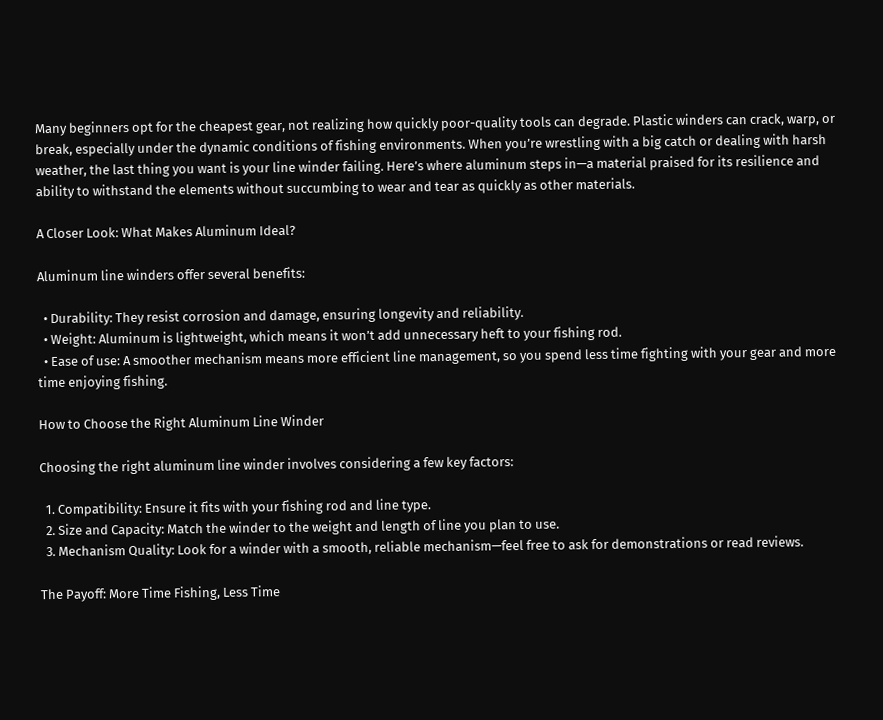Many beginners opt for the cheapest gear, not realizing how quickly poor-quality tools can degrade. Plastic winders can crack, warp, or break, especially under the dynamic conditions of fishing environments. When you’re wrestling with a big catch or dealing with harsh weather, the last thing you want is your line winder failing. Here’s where aluminum steps in—a material praised for its resilience and ability to withstand the elements without succumbing to wear and tear as quickly as other materials.

A Closer Look: What Makes Aluminum Ideal?

Aluminum line winders offer several benefits:

  • Durability: They resist corrosion and damage, ensuring longevity and reliability.
  • Weight: Aluminum is lightweight, which means it won’t add unnecessary heft to your fishing rod.
  • Ease of use: A smoother mechanism means more efficient line management, so you spend less time fighting with your gear and more time enjoying fishing.

How to Choose the Right Aluminum Line Winder

Choosing the right aluminum line winder involves considering a few key factors:

  1. Compatibility: Ensure it fits with your fishing rod and line type.
  2. Size and Capacity: Match the winder to the weight and length of line you plan to use.
  3. Mechanism Quality: Look for a winder with a smooth, reliable mechanism—feel free to ask for demonstrations or read reviews.

The Payoff: More Time Fishing, Less Time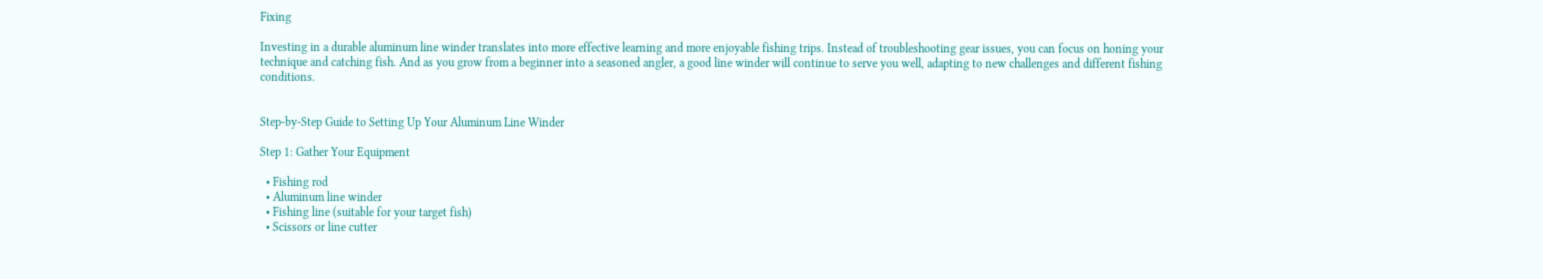Fixing

Investing in a durable aluminum line winder translates into more effective learning and more enjoyable fishing trips. Instead of troubleshooting gear issues, you can focus on honing your technique and catching fish. And as you grow from a beginner into a seasoned angler, a good line winder will continue to serve you well, adapting to new challenges and different fishing conditions.


Step-by-Step Guide to Setting Up Your Aluminum Line Winder

Step 1: Gather Your Equipment

  • Fishing rod
  • Aluminum line winder
  • Fishing line (suitable for your target fish)
  • Scissors or line cutter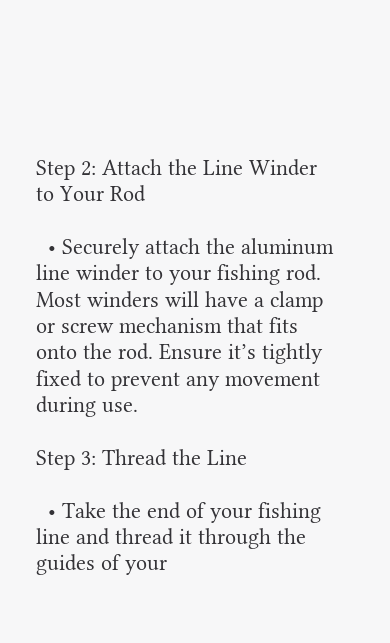Step 2: Attach the Line Winder to Your Rod

  • Securely attach the aluminum line winder to your fishing rod. Most winders will have a clamp or screw mechanism that fits onto the rod. Ensure it’s tightly fixed to prevent any movement during use.

Step 3: Thread the Line

  • Take the end of your fishing line and thread it through the guides of your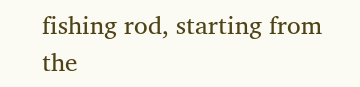fishing rod, starting from the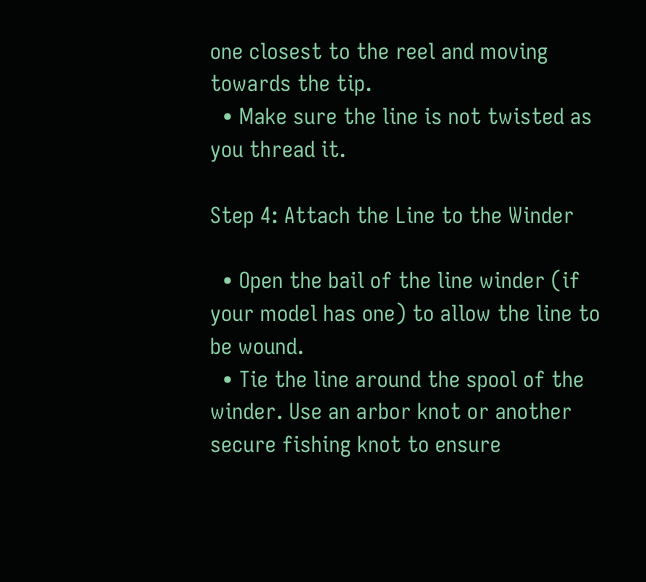one closest to the reel and moving towards the tip.
  • Make sure the line is not twisted as you thread it.

Step 4: Attach the Line to the Winder

  • Open the bail of the line winder (if your model has one) to allow the line to be wound.
  • Tie the line around the spool of the winder. Use an arbor knot or another secure fishing knot to ensure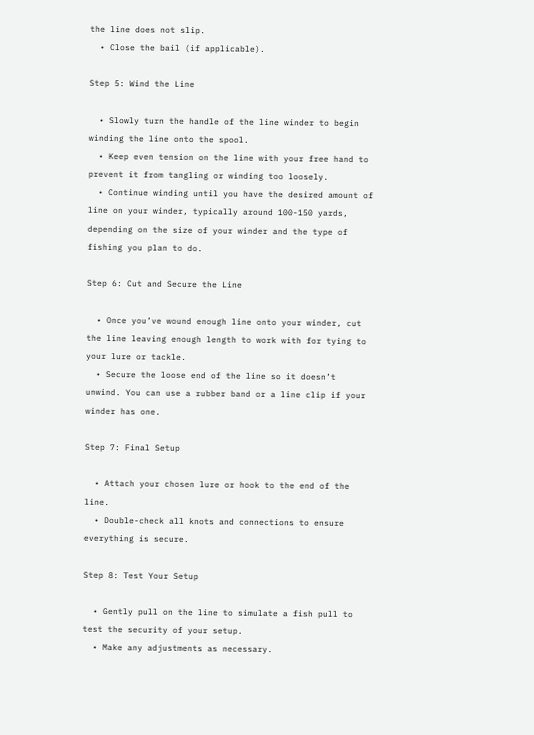the line does not slip.
  • Close the bail (if applicable).

Step 5: Wind the Line

  • Slowly turn the handle of the line winder to begin winding the line onto the spool.
  • Keep even tension on the line with your free hand to prevent it from tangling or winding too loosely.
  • Continue winding until you have the desired amount of line on your winder, typically around 100-150 yards, depending on the size of your winder and the type of fishing you plan to do.

Step 6: Cut and Secure the Line

  • Once you’ve wound enough line onto your winder, cut the line leaving enough length to work with for tying to your lure or tackle.
  • Secure the loose end of the line so it doesn’t unwind. You can use a rubber band or a line clip if your winder has one.

Step 7: Final Setup

  • Attach your chosen lure or hook to the end of the line.
  • Double-check all knots and connections to ensure everything is secure.

Step 8: Test Your Setup

  • Gently pull on the line to simulate a fish pull to test the security of your setup.
  • Make any adjustments as necessary.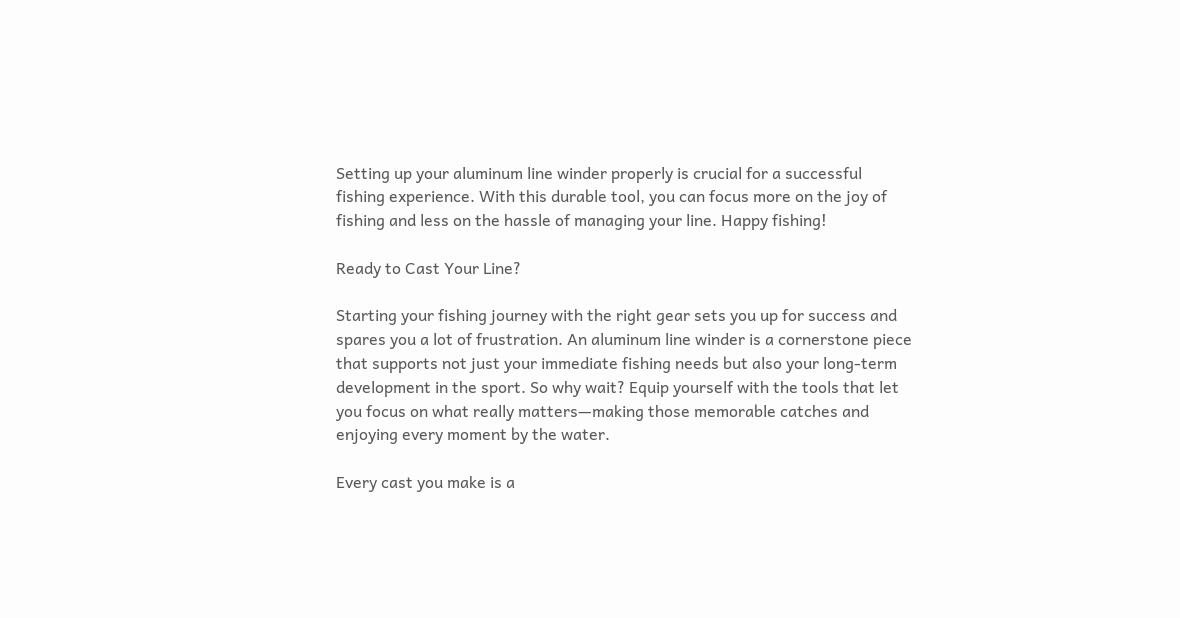Setting up your aluminum line winder properly is crucial for a successful fishing experience. With this durable tool, you can focus more on the joy of fishing and less on the hassle of managing your line. Happy fishing!

Ready to Cast Your Line?

Starting your fishing journey with the right gear sets you up for success and spares you a lot of frustration. An aluminum line winder is a cornerstone piece that supports not just your immediate fishing needs but also your long-term development in the sport. So why wait? Equip yourself with the tools that let you focus on what really matters—making those memorable catches and enjoying every moment by the water.

Every cast you make is a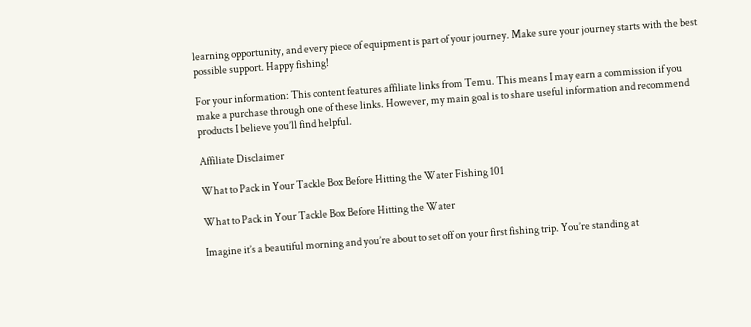learning opportunity, and every piece of equipment is part of your journey. Make sure your journey starts with the best possible support. Happy fishing!

For your information: This content features affiliate links from Temu. This means I may earn a commission if you make a purchase through one of these links. However, my main goal is to share useful information and recommend products I believe you’ll find helpful.

Affiliate Disclaimer

What to Pack in Your Tackle Box Before Hitting the Water Fishing 101

What to Pack in Your Tackle Box Before Hitting the Water

Imagine it’s a beautiful morning and you’re about to set off on your first fishing trip. You’re standing at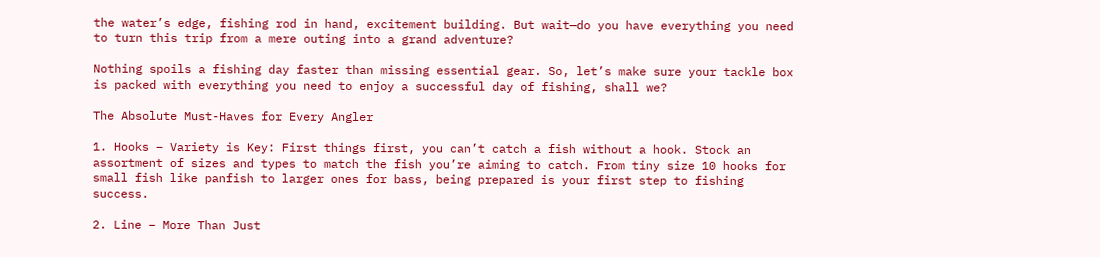the water’s edge, fishing rod in hand, excitement building. But wait—do you have everything you need to turn this trip from a mere outing into a grand adventure?

Nothing spoils a fishing day faster than missing essential gear. So, let’s make sure your tackle box is packed with everything you need to enjoy a successful day of fishing, shall we?

The Absolute Must-Haves for Every Angler

1. Hooks – Variety is Key: First things first, you can’t catch a fish without a hook. Stock an assortment of sizes and types to match the fish you’re aiming to catch. From tiny size 10 hooks for small fish like panfish to larger ones for bass, being prepared is your first step to fishing success.

2. Line – More Than Just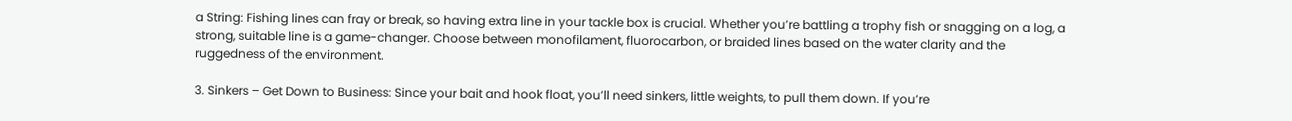a String: Fishing lines can fray or break, so having extra line in your tackle box is crucial. Whether you’re battling a trophy fish or snagging on a log, a strong, suitable line is a game-changer. Choose between monofilament, fluorocarbon, or braided lines based on the water clarity and the ruggedness of the environment.

3. Sinkers – Get Down to Business: Since your bait and hook float, you’ll need sinkers, little weights, to pull them down. If you’re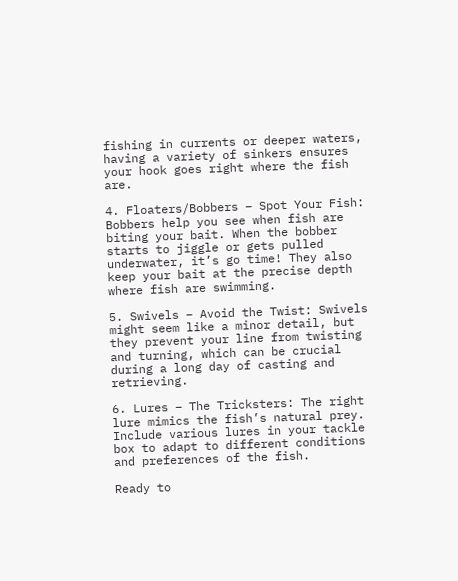fishing in currents or deeper waters, having a variety of sinkers ensures your hook goes right where the fish are.

4. Floaters/Bobbers – Spot Your Fish: Bobbers help you see when fish are biting your bait. When the bobber starts to jiggle or gets pulled underwater, it’s go time! They also keep your bait at the precise depth where fish are swimming.

5. Swivels – Avoid the Twist: Swivels might seem like a minor detail, but they prevent your line from twisting and turning, which can be crucial during a long day of casting and retrieving.

6. Lures – The Tricksters: The right lure mimics the fish’s natural prey. Include various lures in your tackle box to adapt to different conditions and preferences of the fish.

Ready to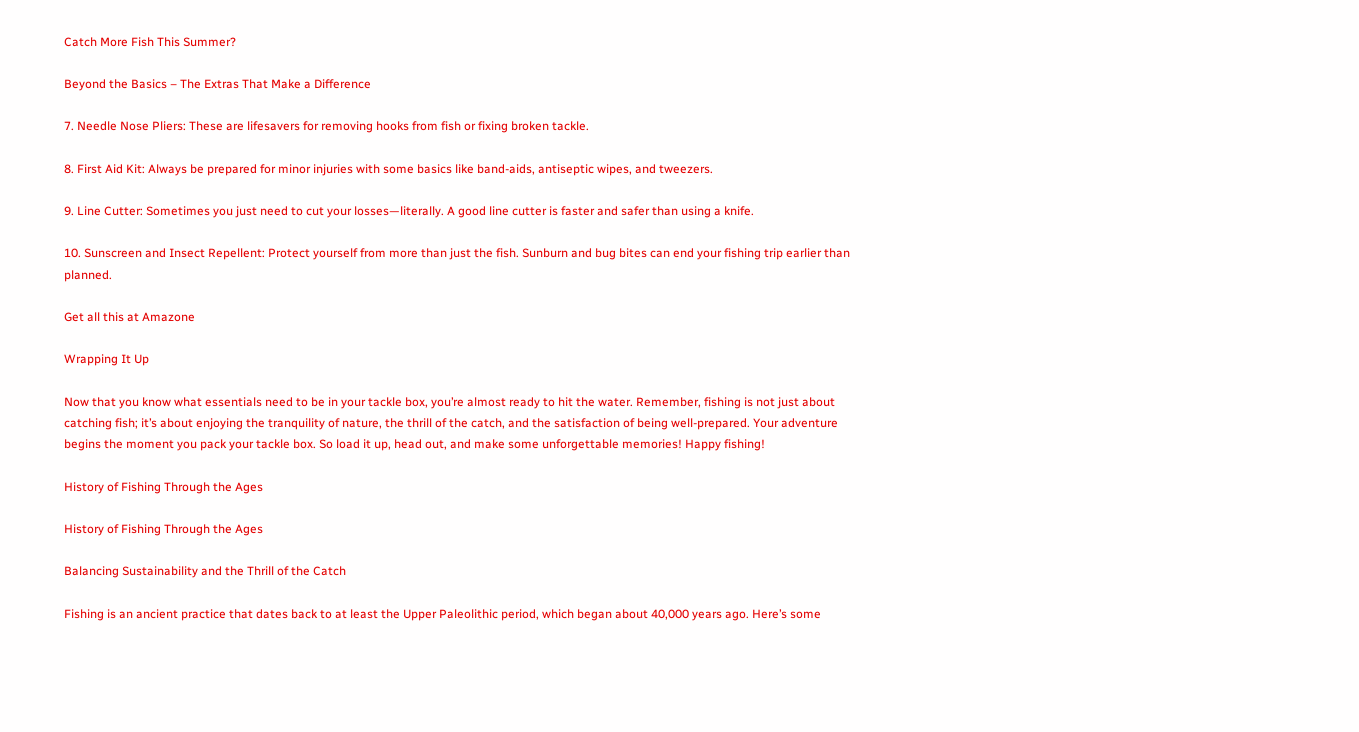Catch More Fish This Summer?

Beyond the Basics – The Extras That Make a Difference

7. Needle Nose Pliers: These are lifesavers for removing hooks from fish or fixing broken tackle.

8. First Aid Kit: Always be prepared for minor injuries with some basics like band-aids, antiseptic wipes, and tweezers.

9. Line Cutter: Sometimes you just need to cut your losses—literally. A good line cutter is faster and safer than using a knife.

10. Sunscreen and Insect Repellent: Protect yourself from more than just the fish. Sunburn and bug bites can end your fishing trip earlier than planned.

Get all this at Amazone

Wrapping It Up

Now that you know what essentials need to be in your tackle box, you’re almost ready to hit the water. Remember, fishing is not just about catching fish; it’s about enjoying the tranquility of nature, the thrill of the catch, and the satisfaction of being well-prepared. Your adventure begins the moment you pack your tackle box. So load it up, head out, and make some unforgettable memories! Happy fishing!

History of Fishing Through the Ages

History of Fishing Through the Ages

Balancing Sustainability and the Thrill of the Catch

Fishing is an ancient practice that dates back to at least the Upper Paleolithic period, which began about 40,000 years ago. Here’s some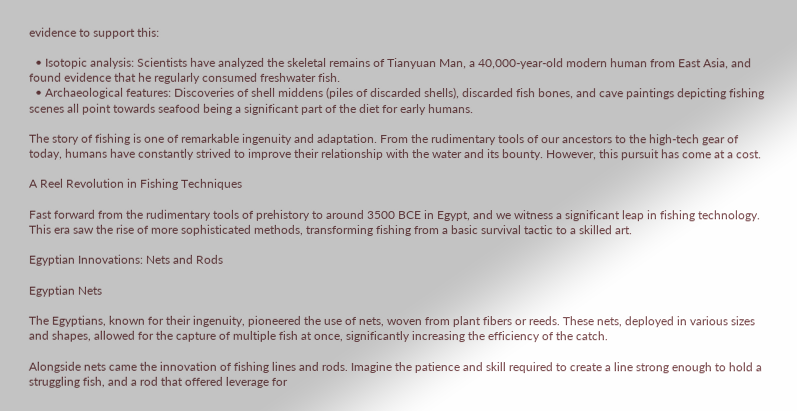evidence to support this:

  • Isotopic analysis: Scientists have analyzed the skeletal remains of Tianyuan Man, a 40,000-year-old modern human from East Asia, and found evidence that he regularly consumed freshwater fish.
  • Archaeological features: Discoveries of shell middens (piles of discarded shells), discarded fish bones, and cave paintings depicting fishing scenes all point towards seafood being a significant part of the diet for early humans.

The story of fishing is one of remarkable ingenuity and adaptation. From the rudimentary tools of our ancestors to the high-tech gear of today, humans have constantly strived to improve their relationship with the water and its bounty. However, this pursuit has come at a cost.

A Reel Revolution in Fishing Techniques

Fast forward from the rudimentary tools of prehistory to around 3500 BCE in Egypt, and we witness a significant leap in fishing technology. This era saw the rise of more sophisticated methods, transforming fishing from a basic survival tactic to a skilled art.

Egyptian Innovations: Nets and Rods

Egyptian Nets

The Egyptians, known for their ingenuity, pioneered the use of nets, woven from plant fibers or reeds. These nets, deployed in various sizes and shapes, allowed for the capture of multiple fish at once, significantly increasing the efficiency of the catch.

Alongside nets came the innovation of fishing lines and rods. Imagine the patience and skill required to create a line strong enough to hold a struggling fish, and a rod that offered leverage for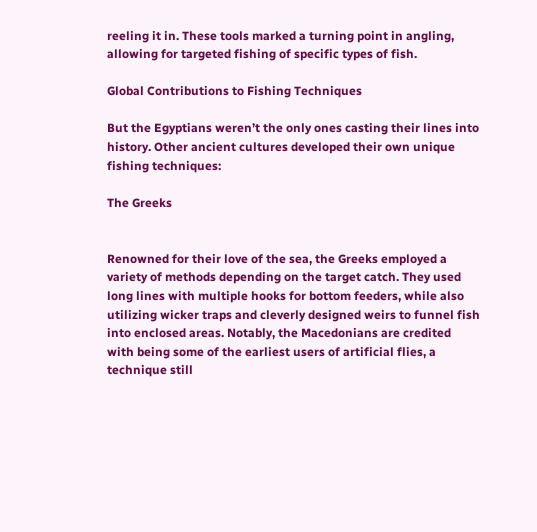reeling it in. These tools marked a turning point in angling, allowing for targeted fishing of specific types of fish.

Global Contributions to Fishing Techniques

But the Egyptians weren’t the only ones casting their lines into history. Other ancient cultures developed their own unique fishing techniques:

The Greeks


Renowned for their love of the sea, the Greeks employed a variety of methods depending on the target catch. They used long lines with multiple hooks for bottom feeders, while also utilizing wicker traps and cleverly designed weirs to funnel fish into enclosed areas. Notably, the Macedonians are credited with being some of the earliest users of artificial flies, a technique still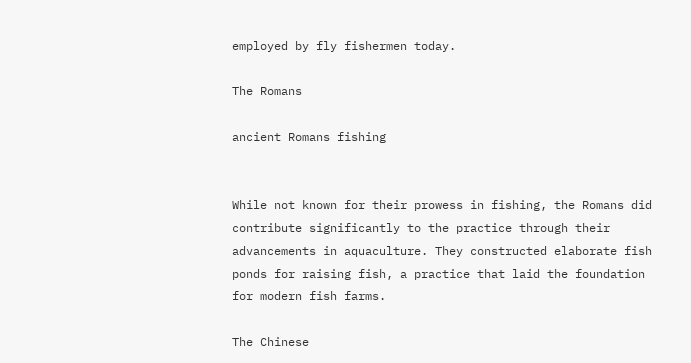employed by fly fishermen today.

The Romans

ancient Romans fishing


While not known for their prowess in fishing, the Romans did contribute significantly to the practice through their advancements in aquaculture. They constructed elaborate fish ponds for raising fish, a practice that laid the foundation for modern fish farms.

The Chinese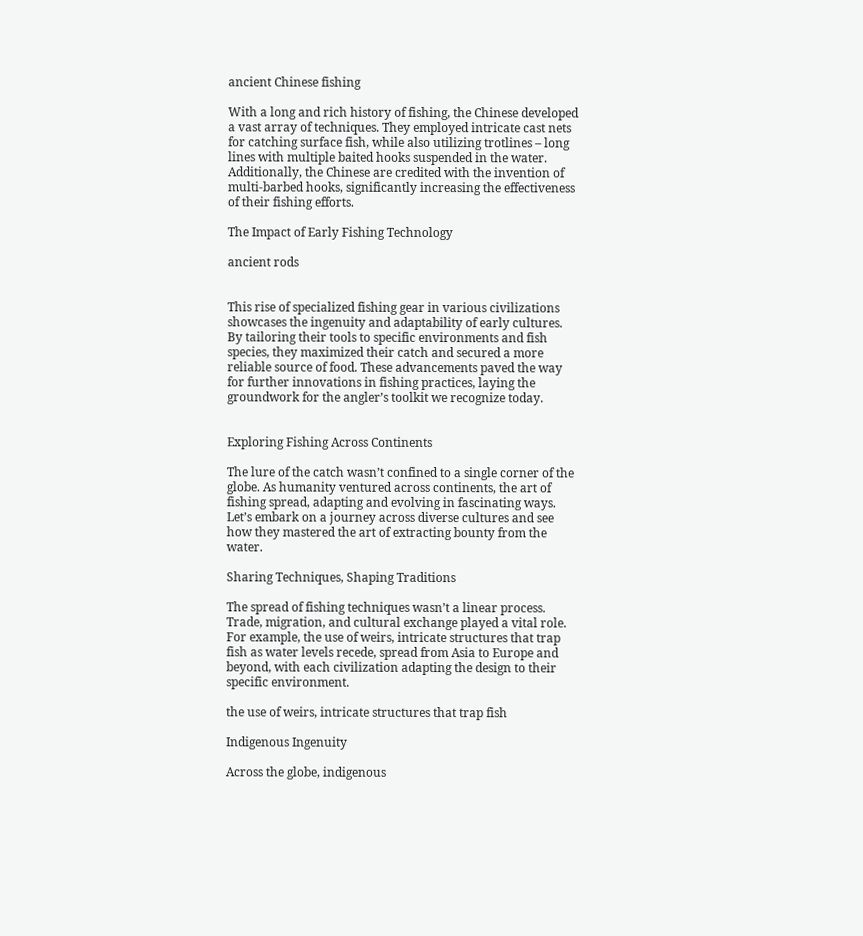ancient Chinese fishing

With a long and rich history of fishing, the Chinese developed a vast array of techniques. They employed intricate cast nets for catching surface fish, while also utilizing trotlines – long lines with multiple baited hooks suspended in the water. Additionally, the Chinese are credited with the invention of multi-barbed hooks, significantly increasing the effectiveness of their fishing efforts.

The Impact of Early Fishing Technology

ancient rods


This rise of specialized fishing gear in various civilizations showcases the ingenuity and adaptability of early cultures. By tailoring their tools to specific environments and fish species, they maximized their catch and secured a more reliable source of food. These advancements paved the way for further innovations in fishing practices, laying the groundwork for the angler’s toolkit we recognize today.


Exploring Fishing Across Continents

The lure of the catch wasn’t confined to a single corner of the globe. As humanity ventured across continents, the art of fishing spread, adapting and evolving in fascinating ways. Let’s embark on a journey across diverse cultures and see how they mastered the art of extracting bounty from the water.

Sharing Techniques, Shaping Traditions

The spread of fishing techniques wasn’t a linear process. Trade, migration, and cultural exchange played a vital role. For example, the use of weirs, intricate structures that trap fish as water levels recede, spread from Asia to Europe and beyond, with each civilization adapting the design to their specific environment.

the use of weirs, intricate structures that trap fish

Indigenous Ingenuity

Across the globe, indigenous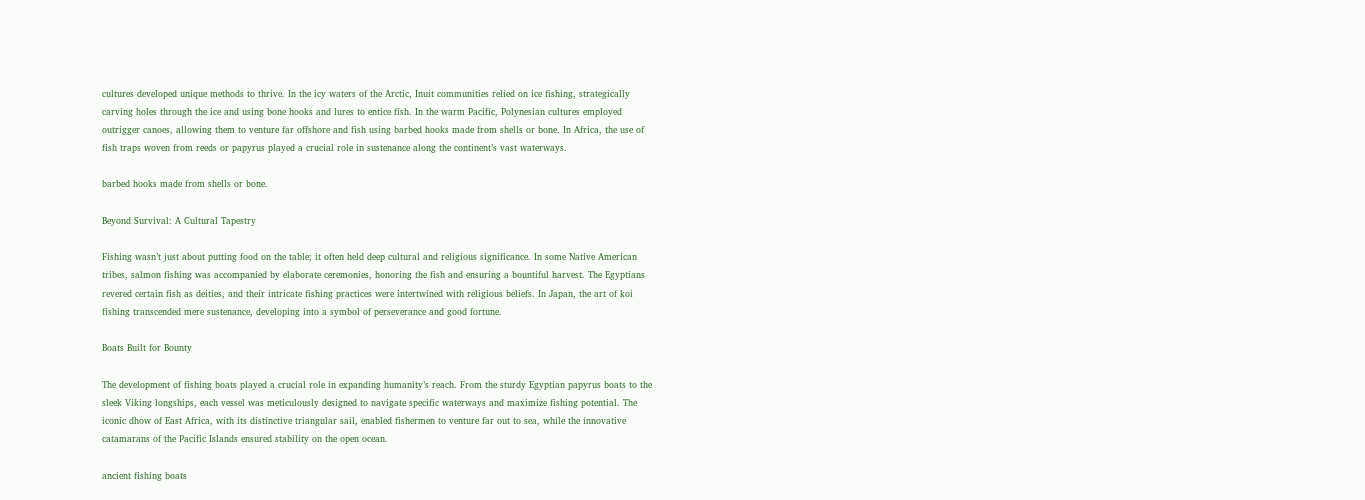cultures developed unique methods to thrive. In the icy waters of the Arctic, Inuit communities relied on ice fishing, strategically carving holes through the ice and using bone hooks and lures to entice fish. In the warm Pacific, Polynesian cultures employed outrigger canoes, allowing them to venture far offshore and fish using barbed hooks made from shells or bone. In Africa, the use of fish traps woven from reeds or papyrus played a crucial role in sustenance along the continent’s vast waterways.

barbed hooks made from shells or bone.

Beyond Survival: A Cultural Tapestry

Fishing wasn’t just about putting food on the table; it often held deep cultural and religious significance. In some Native American tribes, salmon fishing was accompanied by elaborate ceremonies, honoring the fish and ensuring a bountiful harvest. The Egyptians revered certain fish as deities, and their intricate fishing practices were intertwined with religious beliefs. In Japan, the art of koi fishing transcended mere sustenance, developing into a symbol of perseverance and good fortune.

Boats Built for Bounty

The development of fishing boats played a crucial role in expanding humanity’s reach. From the sturdy Egyptian papyrus boats to the sleek Viking longships, each vessel was meticulously designed to navigate specific waterways and maximize fishing potential. The iconic dhow of East Africa, with its distinctive triangular sail, enabled fishermen to venture far out to sea, while the innovative catamarans of the Pacific Islands ensured stability on the open ocean.

ancient fishing boats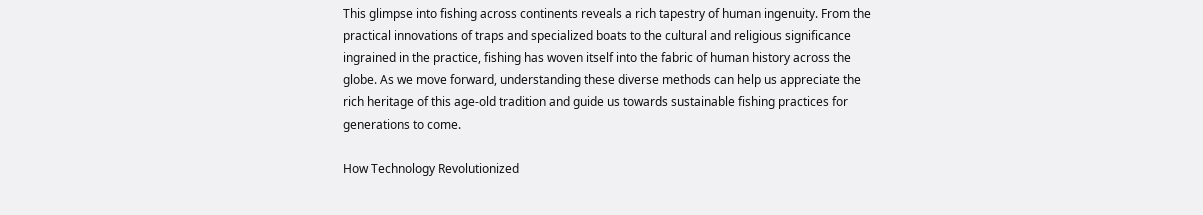This glimpse into fishing across continents reveals a rich tapestry of human ingenuity. From the practical innovations of traps and specialized boats to the cultural and religious significance ingrained in the practice, fishing has woven itself into the fabric of human history across the globe. As we move forward, understanding these diverse methods can help us appreciate the rich heritage of this age-old tradition and guide us towards sustainable fishing practices for generations to come.

How Technology Revolutionized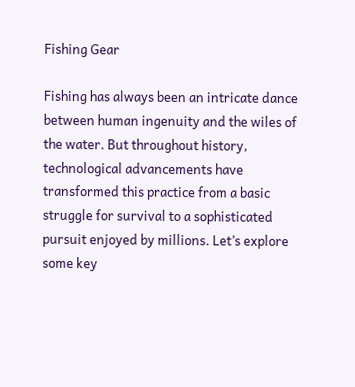Fishing Gear

Fishing has always been an intricate dance between human ingenuity and the wiles of the water. But throughout history, technological advancements have transformed this practice from a basic struggle for survival to a sophisticated pursuit enjoyed by millions. Let’s explore some key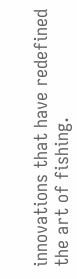innovations that have redefined the art of fishing.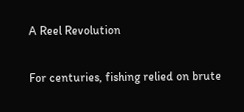A Reel Revolution

For centuries, fishing relied on brute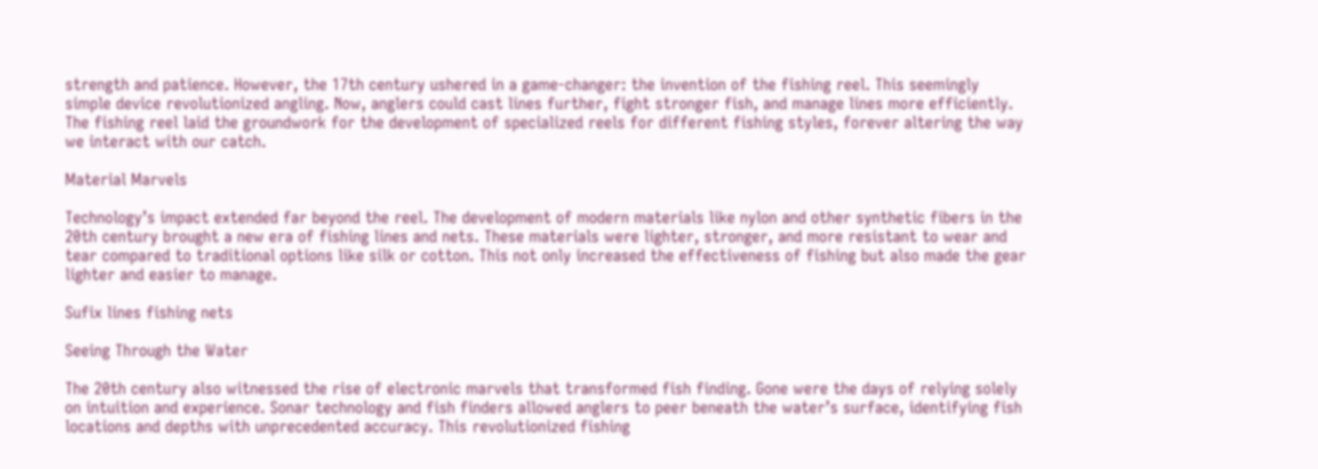strength and patience. However, the 17th century ushered in a game-changer: the invention of the fishing reel. This seemingly simple device revolutionized angling. Now, anglers could cast lines further, fight stronger fish, and manage lines more efficiently. The fishing reel laid the groundwork for the development of specialized reels for different fishing styles, forever altering the way we interact with our catch.

Material Marvels

Technology’s impact extended far beyond the reel. The development of modern materials like nylon and other synthetic fibers in the 20th century brought a new era of fishing lines and nets. These materials were lighter, stronger, and more resistant to wear and tear compared to traditional options like silk or cotton. This not only increased the effectiveness of fishing but also made the gear lighter and easier to manage.

Sufix lines fishing nets

Seeing Through the Water

The 20th century also witnessed the rise of electronic marvels that transformed fish finding. Gone were the days of relying solely on intuition and experience. Sonar technology and fish finders allowed anglers to peer beneath the water’s surface, identifying fish locations and depths with unprecedented accuracy. This revolutionized fishing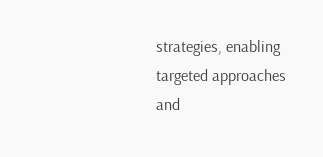strategies, enabling targeted approaches and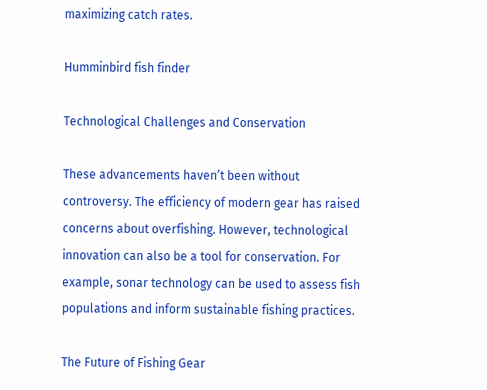maximizing catch rates.

Humminbird fish finder

Technological Challenges and Conservation

These advancements haven’t been without controversy. The efficiency of modern gear has raised concerns about overfishing. However, technological innovation can also be a tool for conservation. For example, sonar technology can be used to assess fish populations and inform sustainable fishing practices.

The Future of Fishing Gear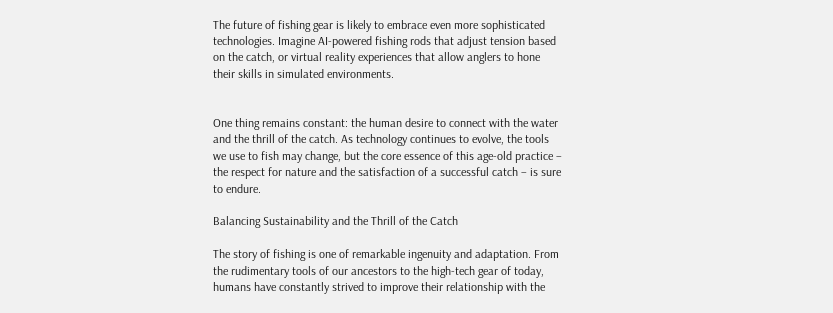The future of fishing gear is likely to embrace even more sophisticated technologies. Imagine AI-powered fishing rods that adjust tension based on the catch, or virtual reality experiences that allow anglers to hone their skills in simulated environments.


One thing remains constant: the human desire to connect with the water and the thrill of the catch. As technology continues to evolve, the tools we use to fish may change, but the core essence of this age-old practice – the respect for nature and the satisfaction of a successful catch – is sure to endure.

Balancing Sustainability and the Thrill of the Catch

The story of fishing is one of remarkable ingenuity and adaptation. From the rudimentary tools of our ancestors to the high-tech gear of today, humans have constantly strived to improve their relationship with the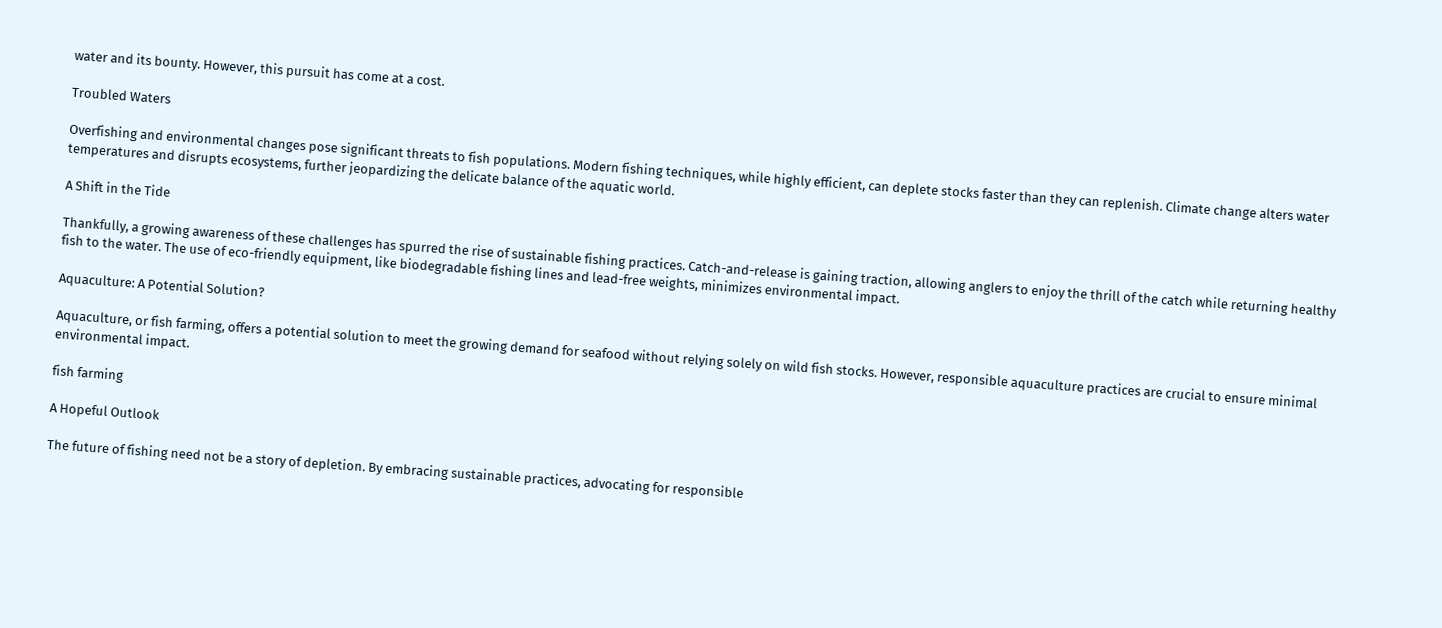water and its bounty. However, this pursuit has come at a cost.

Troubled Waters

Overfishing and environmental changes pose significant threats to fish populations. Modern fishing techniques, while highly efficient, can deplete stocks faster than they can replenish. Climate change alters water temperatures and disrupts ecosystems, further jeopardizing the delicate balance of the aquatic world.

A Shift in the Tide

Thankfully, a growing awareness of these challenges has spurred the rise of sustainable fishing practices. Catch-and-release is gaining traction, allowing anglers to enjoy the thrill of the catch while returning healthy fish to the water. The use of eco-friendly equipment, like biodegradable fishing lines and lead-free weights, minimizes environmental impact.

Aquaculture: A Potential Solution?

Aquaculture, or fish farming, offers a potential solution to meet the growing demand for seafood without relying solely on wild fish stocks. However, responsible aquaculture practices are crucial to ensure minimal environmental impact.

fish farming

A Hopeful Outlook

The future of fishing need not be a story of depletion. By embracing sustainable practices, advocating for responsible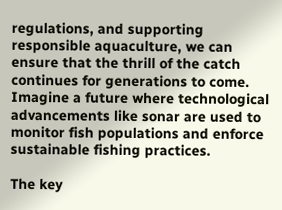regulations, and supporting responsible aquaculture, we can ensure that the thrill of the catch continues for generations to come. Imagine a future where technological advancements like sonar are used to monitor fish populations and enforce sustainable fishing practices.

The key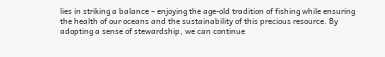lies in striking a balance – enjoying the age-old tradition of fishing while ensuring the health of our oceans and the sustainability of this precious resource. By adopting a sense of stewardship, we can continue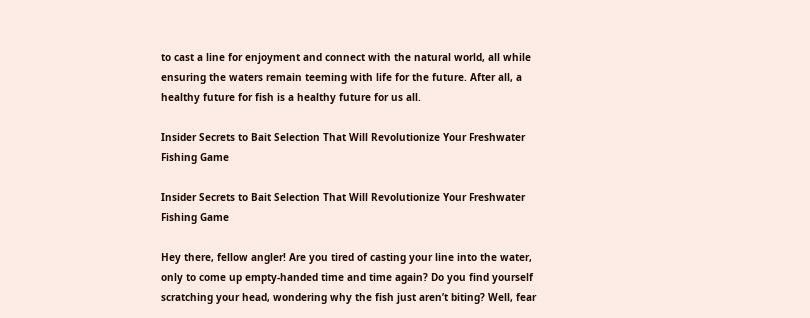to cast a line for enjoyment and connect with the natural world, all while ensuring the waters remain teeming with life for the future. After all, a healthy future for fish is a healthy future for us all.

Insider Secrets to Bait Selection That Will Revolutionize Your Freshwater Fishing Game

Insider Secrets to Bait Selection That Will Revolutionize Your Freshwater Fishing Game

Hey there, fellow angler! Are you tired of casting your line into the water, only to come up empty-handed time and time again? Do you find yourself scratching your head, wondering why the fish just aren’t biting? Well, fear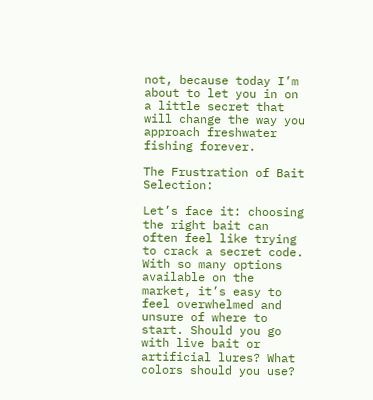not, because today I’m about to let you in on a little secret that will change the way you approach freshwater fishing forever.

The Frustration of Bait Selection:

Let’s face it: choosing the right bait can often feel like trying to crack a secret code. With so many options available on the market, it’s easy to feel overwhelmed and unsure of where to start. Should you go with live bait or artificial lures? What colors should you use?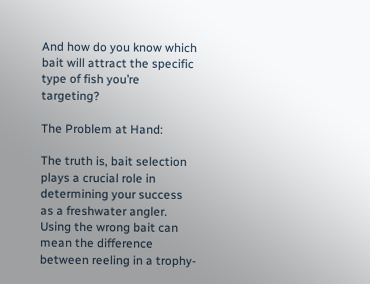And how do you know which bait will attract the specific type of fish you’re targeting?

The Problem at Hand:

The truth is, bait selection plays a crucial role in determining your success as a freshwater angler. Using the wrong bait can mean the difference between reeling in a trophy-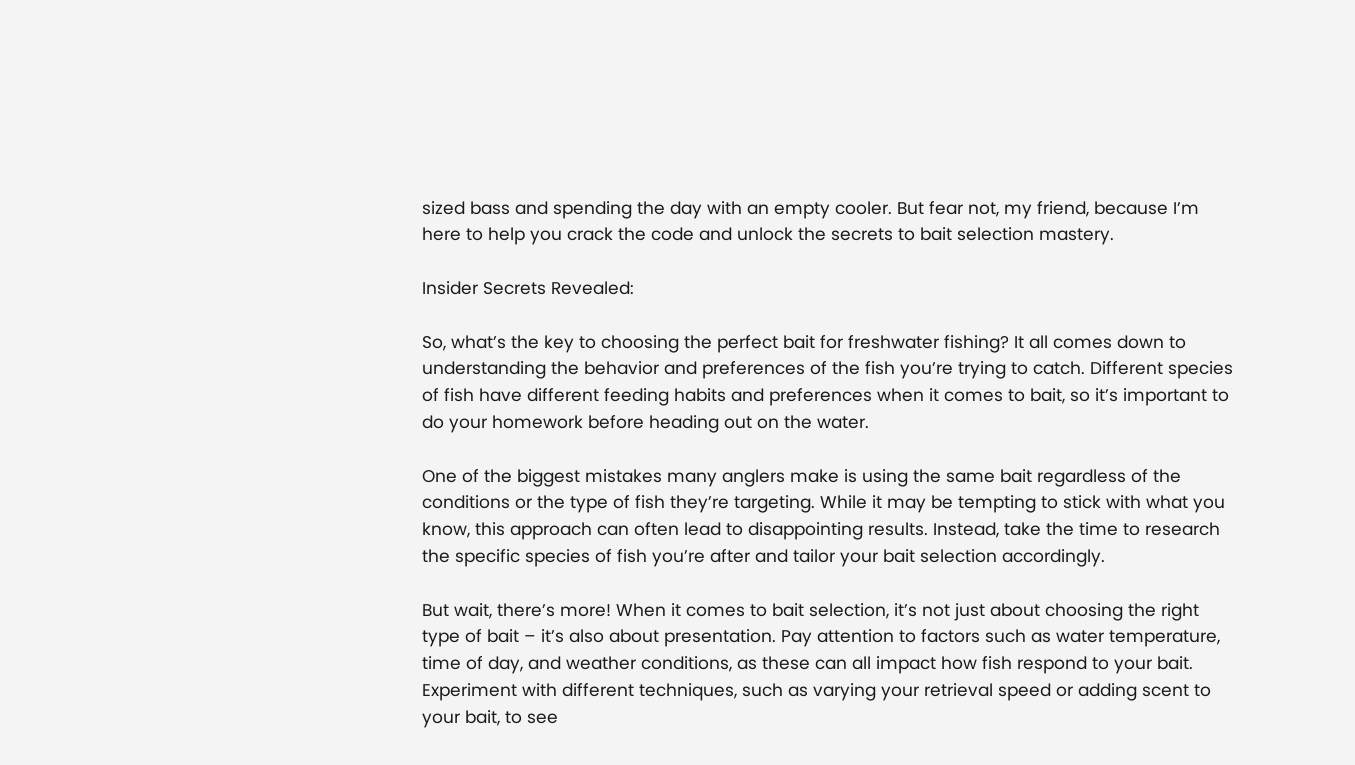sized bass and spending the day with an empty cooler. But fear not, my friend, because I’m here to help you crack the code and unlock the secrets to bait selection mastery.

Insider Secrets Revealed:

So, what’s the key to choosing the perfect bait for freshwater fishing? It all comes down to understanding the behavior and preferences of the fish you’re trying to catch. Different species of fish have different feeding habits and preferences when it comes to bait, so it’s important to do your homework before heading out on the water.

One of the biggest mistakes many anglers make is using the same bait regardless of the conditions or the type of fish they’re targeting. While it may be tempting to stick with what you know, this approach can often lead to disappointing results. Instead, take the time to research the specific species of fish you’re after and tailor your bait selection accordingly.

But wait, there’s more! When it comes to bait selection, it’s not just about choosing the right type of bait – it’s also about presentation. Pay attention to factors such as water temperature, time of day, and weather conditions, as these can all impact how fish respond to your bait. Experiment with different techniques, such as varying your retrieval speed or adding scent to your bait, to see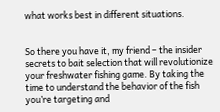what works best in different situations.


So there you have it, my friend – the insider secrets to bait selection that will revolutionize your freshwater fishing game. By taking the time to understand the behavior of the fish you’re targeting and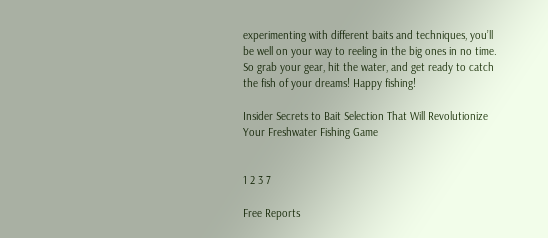experimenting with different baits and techniques, you’ll be well on your way to reeling in the big ones in no time. So grab your gear, hit the water, and get ready to catch the fish of your dreams! Happy fishing!

Insider Secrets to Bait Selection That Will Revolutionize Your Freshwater Fishing Game


1 2 3 7

Free Reports